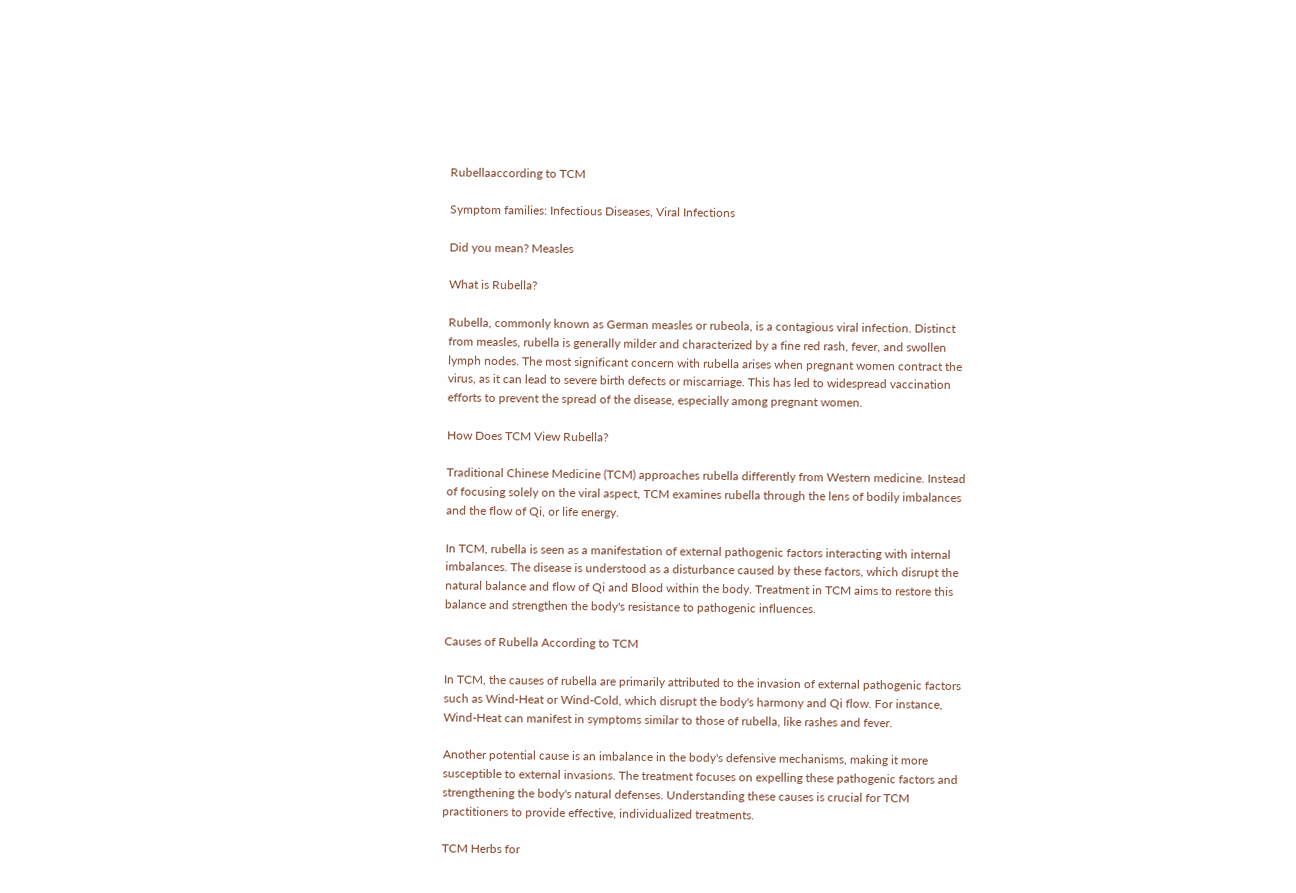Rubellaaccording to TCM

Symptom families: Infectious Diseases, Viral Infections

Did you mean? Measles

What is Rubella?

Rubella, commonly known as German measles or rubeola, is a contagious viral infection. Distinct from measles, rubella is generally milder and characterized by a fine red rash, fever, and swollen lymph nodes. The most significant concern with rubella arises when pregnant women contract the virus, as it can lead to severe birth defects or miscarriage. This has led to widespread vaccination efforts to prevent the spread of the disease, especially among pregnant women.

How Does TCM View Rubella?

Traditional Chinese Medicine (TCM) approaches rubella differently from Western medicine. Instead of focusing solely on the viral aspect, TCM examines rubella through the lens of bodily imbalances and the flow of Qi, or life energy.

In TCM, rubella is seen as a manifestation of external pathogenic factors interacting with internal imbalances. The disease is understood as a disturbance caused by these factors, which disrupt the natural balance and flow of Qi and Blood within the body. Treatment in TCM aims to restore this balance and strengthen the body's resistance to pathogenic influences.

Causes of Rubella According to TCM

In TCM, the causes of rubella are primarily attributed to the invasion of external pathogenic factors such as Wind-Heat or Wind-Cold, which disrupt the body's harmony and Qi flow. For instance, Wind-Heat can manifest in symptoms similar to those of rubella, like rashes and fever.

Another potential cause is an imbalance in the body's defensive mechanisms, making it more susceptible to external invasions. The treatment focuses on expelling these pathogenic factors and strengthening the body's natural defenses. Understanding these causes is crucial for TCM practitioners to provide effective, individualized treatments.

TCM Herbs for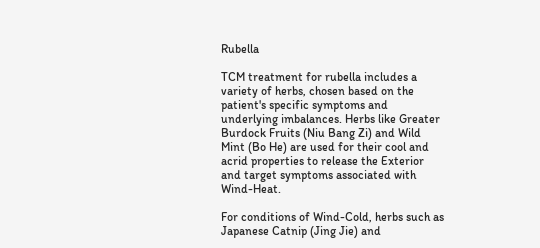Rubella

TCM treatment for rubella includes a variety of herbs, chosen based on the patient's specific symptoms and underlying imbalances. Herbs like Greater Burdock Fruits (Niu Bang Zi) and Wild Mint (Bo He) are used for their cool and acrid properties to release the Exterior and target symptoms associated with Wind-Heat.

For conditions of Wind-Cold, herbs such as Japanese Catnip (Jing Jie) and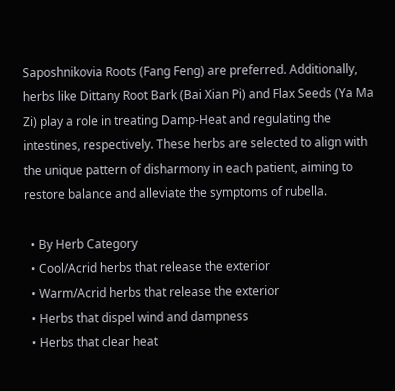Saposhnikovia Roots (Fang Feng) are preferred. Additionally, herbs like Dittany Root Bark (Bai Xian Pi) and Flax Seeds (Ya Ma Zi) play a role in treating Damp-Heat and regulating the intestines, respectively. These herbs are selected to align with the unique pattern of disharmony in each patient, aiming to restore balance and alleviate the symptoms of rubella.

  • By Herb Category
  • Cool/Acrid herbs that release the exterior
  • Warm/Acrid herbs that release the exterior
  • Herbs that dispel wind and dampness
  • Herbs that clear heat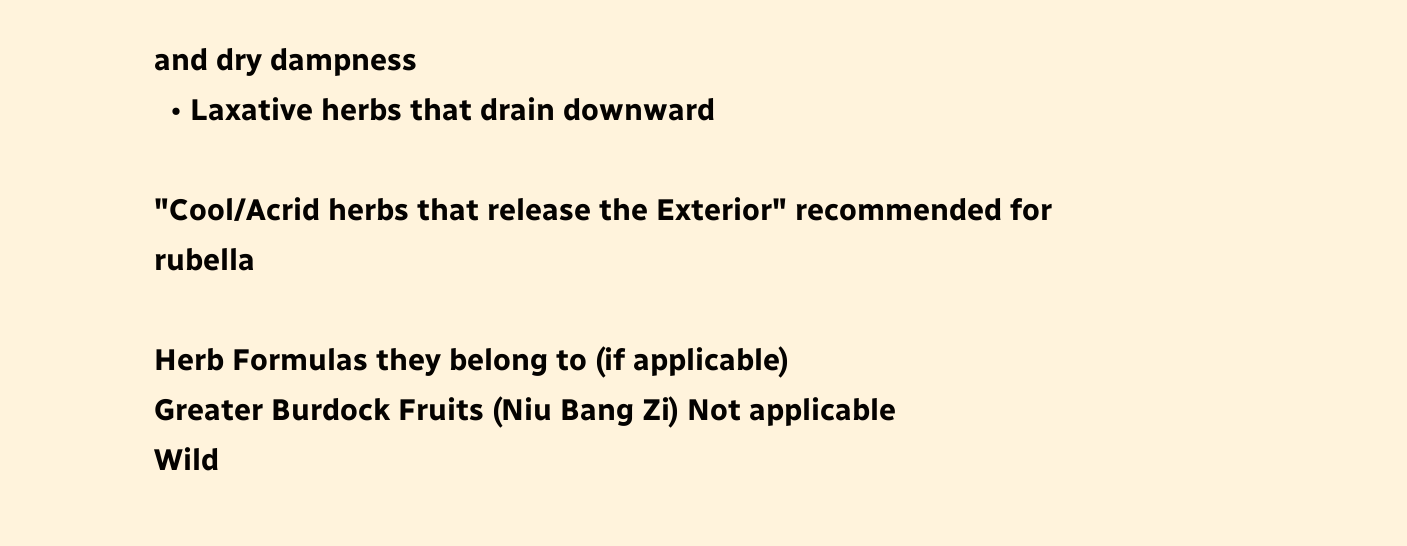and dry dampness
  • Laxative herbs that drain downward

"Cool/Acrid herbs that release the Exterior" recommended for rubella

Herb Formulas they belong to (if applicable)
Greater Burdock Fruits (Niu Bang Zi) Not applicable
Wild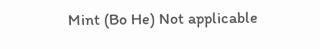Mint (Bo He) Not applicable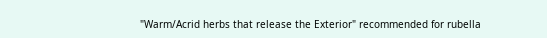"Warm/Acrid herbs that release the Exterior" recommended for rubella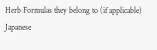Herb Formulas they belong to (if applicable)
Japanese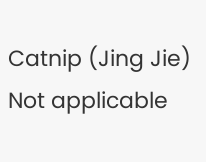Catnip (Jing Jie) Not applicable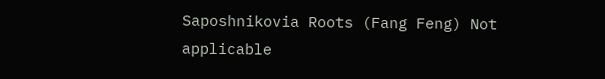Saposhnikovia Roots (Fang Feng) Not applicable